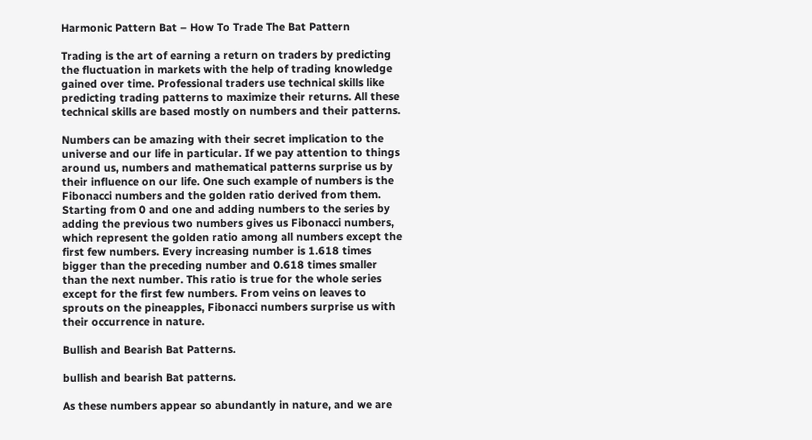Harmonic Pattern Bat – How To Trade The Bat Pattern

Trading is the art of earning a return on traders by predicting the fluctuation in markets with the help of trading knowledge gained over time. Professional traders use technical skills like predicting trading patterns to maximize their returns. All these technical skills are based mostly on numbers and their patterns.

Numbers can be amazing with their secret implication to the universe and our life in particular. If we pay attention to things around us, numbers and mathematical patterns surprise us by their influence on our life. One such example of numbers is the Fibonacci numbers and the golden ratio derived from them. Starting from 0 and one and adding numbers to the series by adding the previous two numbers gives us Fibonacci numbers, which represent the golden ratio among all numbers except the first few numbers. Every increasing number is 1.618 times bigger than the preceding number and 0.618 times smaller than the next number. This ratio is true for the whole series except for the first few numbers. From veins on leaves to sprouts on the pineapples, Fibonacci numbers surprise us with their occurrence in nature.

Bullish and Bearish Bat Patterns.

bullish and bearish Bat patterns.

As these numbers appear so abundantly in nature, and we are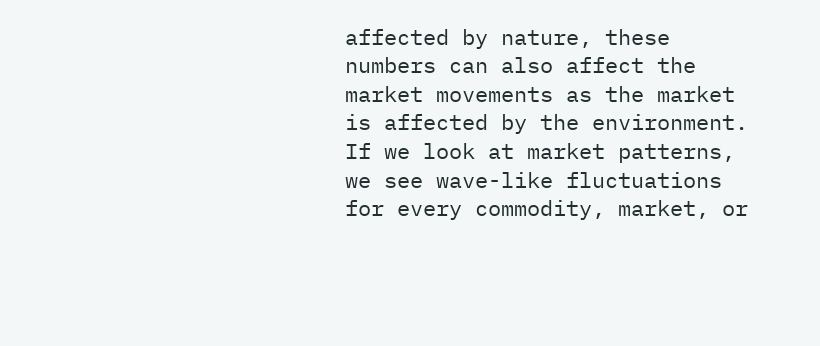affected by nature, these numbers can also affect the market movements as the market is affected by the environment. If we look at market patterns, we see wave-like fluctuations for every commodity, market, or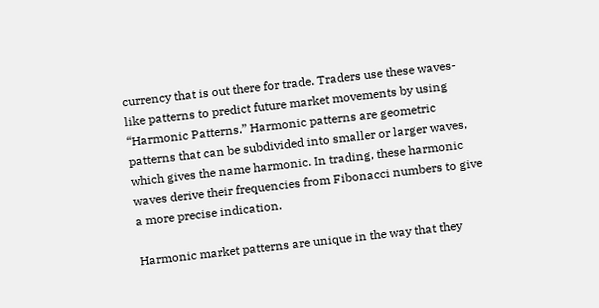currency that is out there for trade. Traders use these waves-like patterns to predict future market movements by using “Harmonic Patterns.” Harmonic patterns are geometric patterns that can be subdivided into smaller or larger waves, which gives the name harmonic. In trading, these harmonic waves derive their frequencies from Fibonacci numbers to give a more precise indication.

Harmonic market patterns are unique in the way that they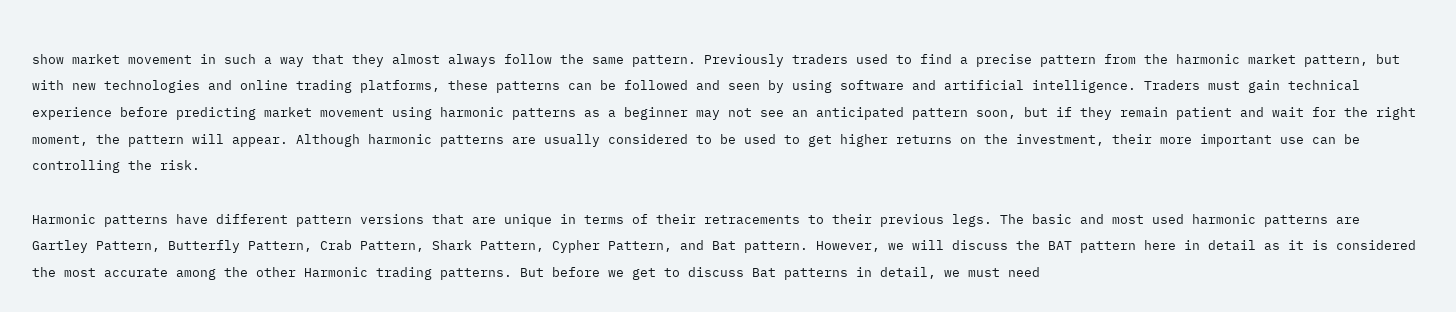show market movement in such a way that they almost always follow the same pattern. Previously traders used to find a precise pattern from the harmonic market pattern, but with new technologies and online trading platforms, these patterns can be followed and seen by using software and artificial intelligence. Traders must gain technical experience before predicting market movement using harmonic patterns as a beginner may not see an anticipated pattern soon, but if they remain patient and wait for the right moment, the pattern will appear. Although harmonic patterns are usually considered to be used to get higher returns on the investment, their more important use can be controlling the risk.

Harmonic patterns have different pattern versions that are unique in terms of their retracements to their previous legs. The basic and most used harmonic patterns are Gartley Pattern, Butterfly Pattern, Crab Pattern, Shark Pattern, Cypher Pattern, and Bat pattern. However, we will discuss the BAT pattern here in detail as it is considered the most accurate among the other Harmonic trading patterns. But before we get to discuss Bat patterns in detail, we must need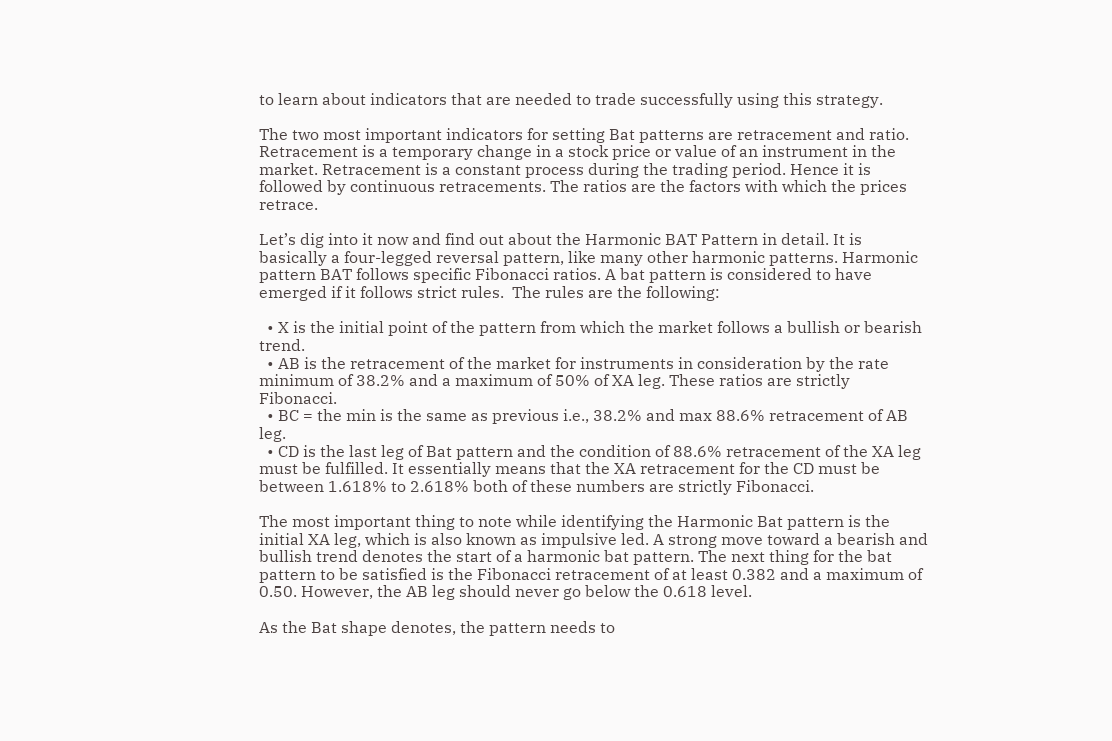to learn about indicators that are needed to trade successfully using this strategy.

The two most important indicators for setting Bat patterns are retracement and ratio. Retracement is a temporary change in a stock price or value of an instrument in the market. Retracement is a constant process during the trading period. Hence it is followed by continuous retracements. The ratios are the factors with which the prices retrace.

Let’s dig into it now and find out about the Harmonic BAT Pattern in detail. It is basically a four-legged reversal pattern, like many other harmonic patterns. Harmonic pattern BAT follows specific Fibonacci ratios. A bat pattern is considered to have emerged if it follows strict rules.  The rules are the following:

  • X is the initial point of the pattern from which the market follows a bullish or bearish trend.
  • AB is the retracement of the market for instruments in consideration by the rate minimum of 38.2% and a maximum of 50% of XA leg. These ratios are strictly Fibonacci.
  • BC = the min is the same as previous i.e., 38.2% and max 88.6% retracement of AB leg.
  • CD is the last leg of Bat pattern and the condition of 88.6% retracement of the XA leg must be fulfilled. It essentially means that the XA retracement for the CD must be between 1.618% to 2.618% both of these numbers are strictly Fibonacci.

The most important thing to note while identifying the Harmonic Bat pattern is the initial XA leg, which is also known as impulsive led. A strong move toward a bearish and bullish trend denotes the start of a harmonic bat pattern. The next thing for the bat pattern to be satisfied is the Fibonacci retracement of at least 0.382 and a maximum of 0.50. However, the AB leg should never go below the 0.618 level.

As the Bat shape denotes, the pattern needs to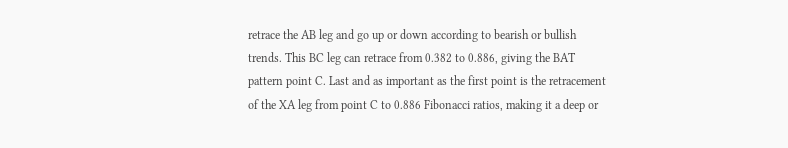retrace the AB leg and go up or down according to bearish or bullish trends. This BC leg can retrace from 0.382 to 0.886, giving the BAT pattern point C. Last and as important as the first point is the retracement of the XA leg from point C to 0.886 Fibonacci ratios, making it a deep or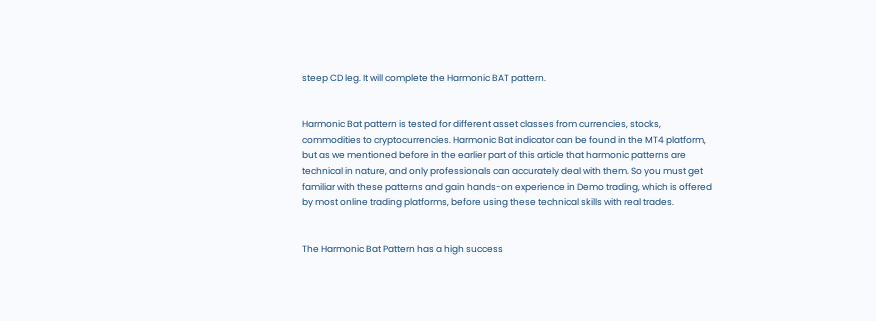steep CD leg. It will complete the Harmonic BAT pattern.


Harmonic Bat pattern is tested for different asset classes from currencies, stocks, commodities to cryptocurrencies. Harmonic Bat indicator can be found in the MT4 platform, but as we mentioned before in the earlier part of this article that harmonic patterns are technical in nature, and only professionals can accurately deal with them. So you must get familiar with these patterns and gain hands-on experience in Demo trading, which is offered by most online trading platforms, before using these technical skills with real trades.


The Harmonic Bat Pattern has a high success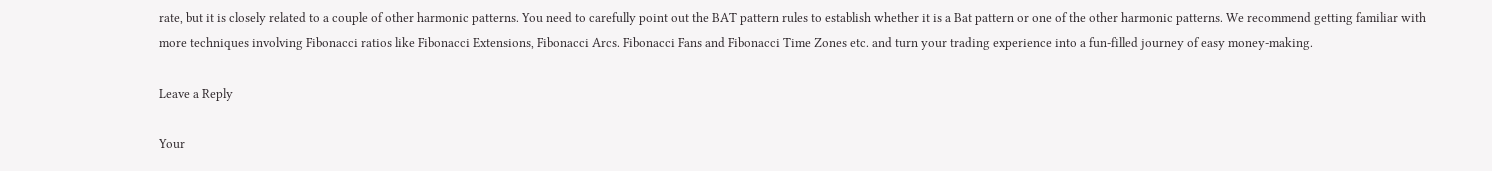rate, but it is closely related to a couple of other harmonic patterns. You need to carefully point out the BAT pattern rules to establish whether it is a Bat pattern or one of the other harmonic patterns. We recommend getting familiar with more techniques involving Fibonacci ratios like Fibonacci Extensions, Fibonacci Arcs. Fibonacci Fans and Fibonacci Time Zones etc. and turn your trading experience into a fun-filled journey of easy money-making.

Leave a Reply

Your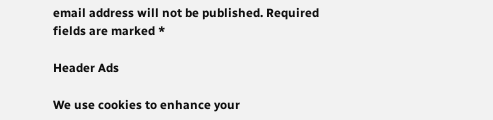email address will not be published. Required fields are marked *

Header Ads

We use cookies to enhance your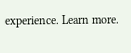experience. Learn more.